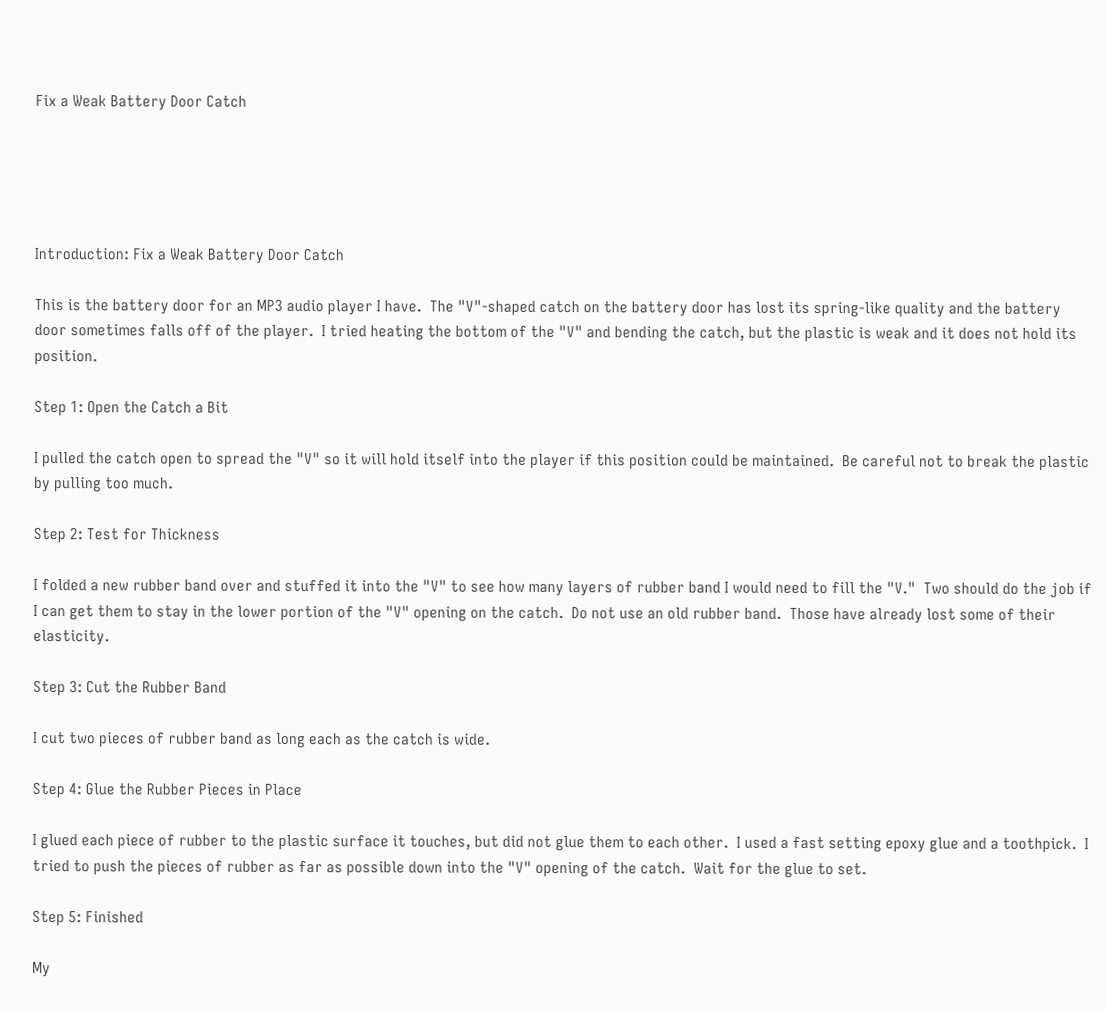Fix a Weak Battery Door Catch





Introduction: Fix a Weak Battery Door Catch

This is the battery door for an MP3 audio player I have.  The "V"-shaped catch on the battery door has lost its spring-like quality and the battery door sometimes falls off of the player.  I tried heating the bottom of the "V" and bending the catch, but the plastic is weak and it does not hold its position.

Step 1: Open the Catch a Bit

I pulled the catch open to spread the "V" so it will hold itself into the player if this position could be maintained.  Be careful not to break the plastic by pulling too much.

Step 2: Test for Thickness

I folded a new rubber band over and stuffed it into the "V" to see how many layers of rubber band I would need to fill the "V."  Two should do the job if I can get them to stay in the lower portion of the "V" opening on the catch.  Do not use an old rubber band.  Those have already lost some of their elasticity.

Step 3: Cut the Rubber Band

I cut two pieces of rubber band as long each as the catch is wide.

Step 4: Glue the Rubber Pieces in Place

I glued each piece of rubber to the plastic surface it touches, but did not glue them to each other.  I used a fast setting epoxy glue and a toothpick.  I tried to push the pieces of rubber as far as possible down into the "V" opening of the catch.  Wait for the glue to set.

Step 5: Finished

My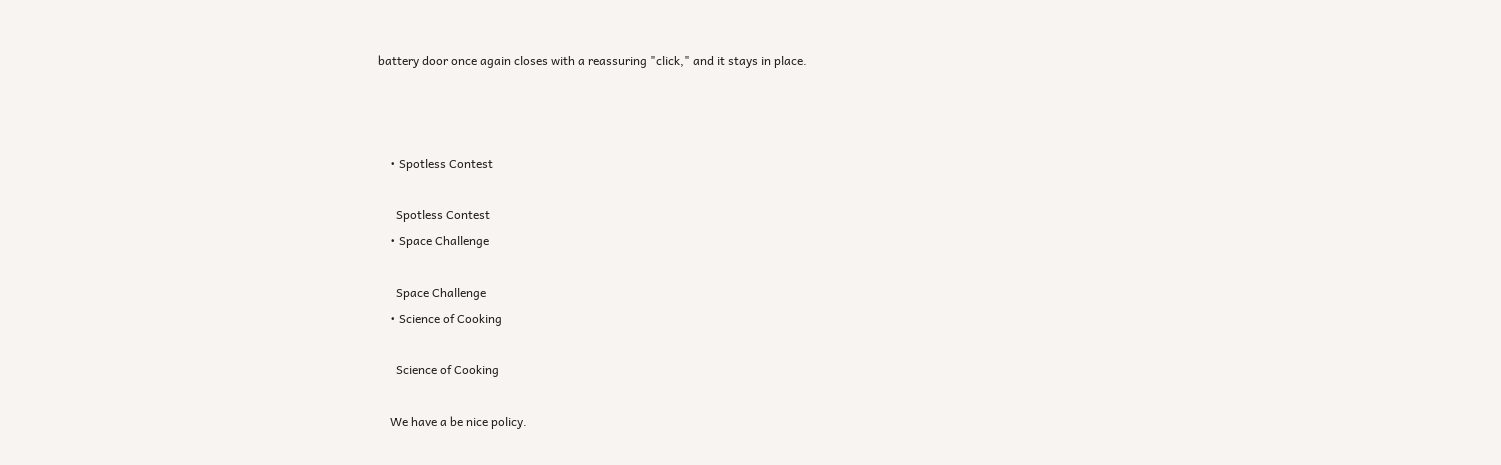battery door once again closes with a reassuring "click," and it stays in place.



    • Spotless Contest

      Spotless Contest
    • Space Challenge

      Space Challenge
    • Science of Cooking

      Science of Cooking

    We have a be nice policy.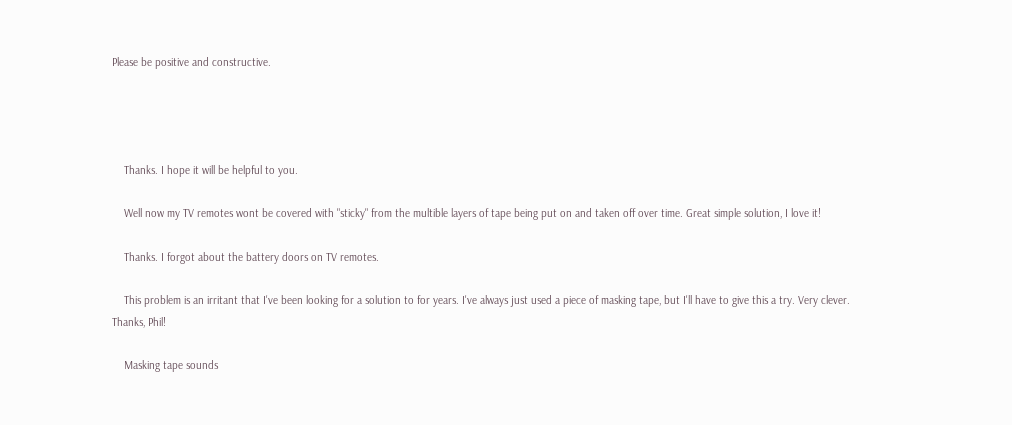Please be positive and constructive.




    Thanks. I hope it will be helpful to you.

    Well now my TV remotes wont be covered with "sticky" from the multible layers of tape being put on and taken off over time. Great simple solution, I love it!

    Thanks. I forgot about the battery doors on TV remotes.

    This problem is an irritant that I've been looking for a solution to for years. I've always just used a piece of masking tape, but I'll have to give this a try. Very clever. Thanks, Phil!

    Masking tape sounds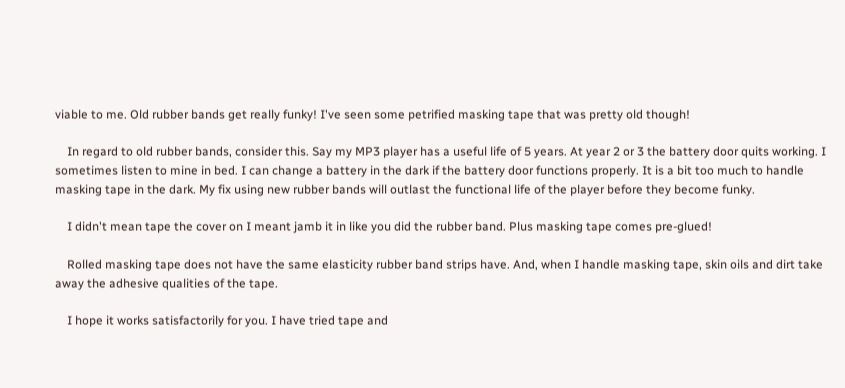viable to me. Old rubber bands get really funky! I've seen some petrified masking tape that was pretty old though!

    In regard to old rubber bands, consider this. Say my MP3 player has a useful life of 5 years. At year 2 or 3 the battery door quits working. I sometimes listen to mine in bed. I can change a battery in the dark if the battery door functions properly. It is a bit too much to handle masking tape in the dark. My fix using new rubber bands will outlast the functional life of the player before they become funky.

    I didn't mean tape the cover on I meant jamb it in like you did the rubber band. Plus masking tape comes pre-glued!

    Rolled masking tape does not have the same elasticity rubber band strips have. And, when I handle masking tape, skin oils and dirt take away the adhesive qualities of the tape.

    I hope it works satisfactorily for you. I have tried tape and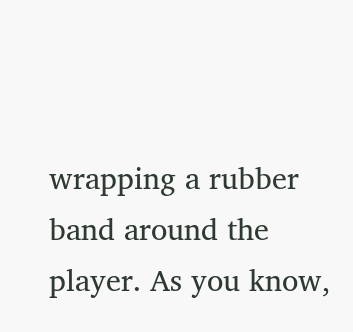wrapping a rubber band around the player. As you know,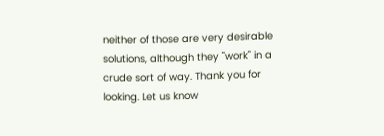neither of those are very desirable solutions, although they "work" in a crude sort of way. Thank you for looking. Let us know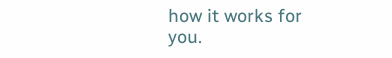how it works for you.